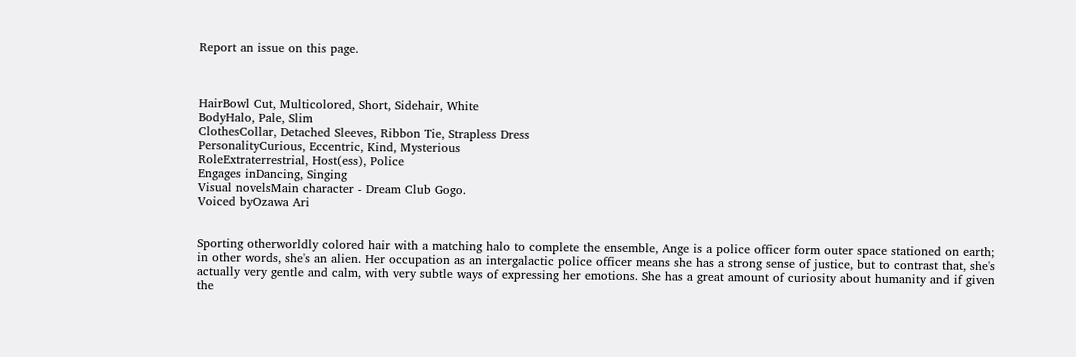Report an issue on this page.



HairBowl Cut, Multicolored, Short, Sidehair, White
BodyHalo, Pale, Slim
ClothesCollar, Detached Sleeves, Ribbon Tie, Strapless Dress
PersonalityCurious, Eccentric, Kind, Mysterious
RoleExtraterrestrial, Host(ess), Police
Engages inDancing, Singing
Visual novelsMain character - Dream Club Gogo.
Voiced byOzawa Ari


Sporting otherworldly colored hair with a matching halo to complete the ensemble, Ange is a police officer form outer space stationed on earth; in other words, she's an alien. Her occupation as an intergalactic police officer means she has a strong sense of justice, but to contrast that, she's actually very gentle and calm, with very subtle ways of expressing her emotions. She has a great amount of curiosity about humanity and if given the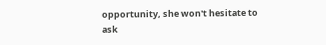opportunity, she won't hesitate to ask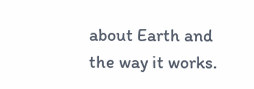about Earth and the way it works.